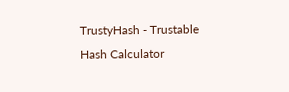TrustyHash - Trustable Hash Calculator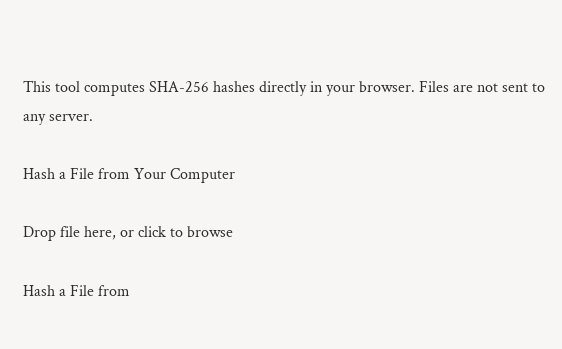This tool computes SHA-256 hashes directly in your browser. Files are not sent to any server.

Hash a File from Your Computer

Drop file here, or click to browse

Hash a File from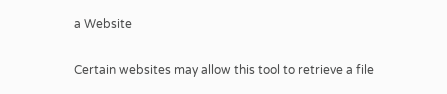a Website

Certain websites may allow this tool to retrieve a file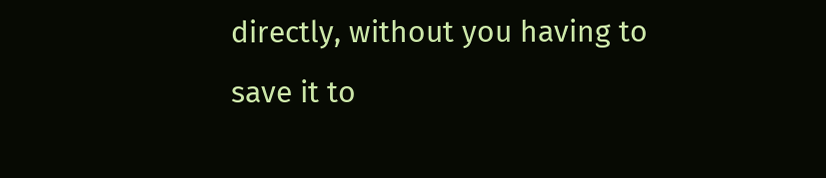directly, without you having to save it to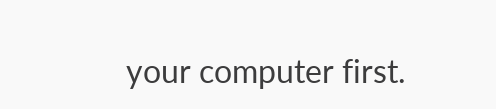your computer first.